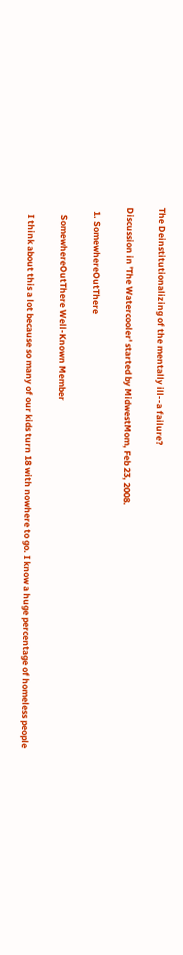The Deinstitutionalizing of the mentally ill--a failure?

Discussion in 'The Watercooler' started by MidwestMom, Feb 23, 2008.

  1. SomewhereOutThere

    SomewhereOutThere Well-Known Member

    I think about this a lot because so many of our kids turn 18 with nowhere to go. I know a huge percentage of homeless people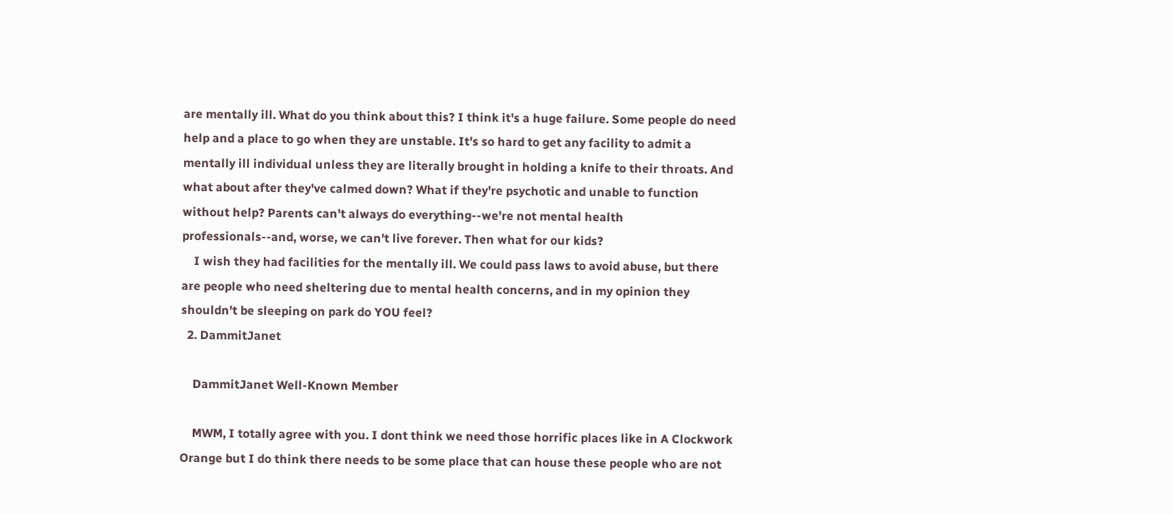are mentally ill. What do you think about this? I think it's a huge failure. Some people do need help and a place to go when they are unstable. It's so hard to get any facility to admit a mentally ill individual unless they are literally brought in holding a knife to their throats. And what about after they've calmed down? What if they're psychotic and unable to function without help? Parents can't always do everything--we're not mental health professionals--and, worse, we can't live forever. Then what for our kids?
    I wish they had facilities for the mentally ill. We could pass laws to avoid abuse, but there are people who need sheltering due to mental health concerns, and in my opinion they shouldn't be sleeping on park do YOU feel?
  2. DammitJanet

    DammitJanet Well-Known Member

    MWM, I totally agree with you. I dont think we need those horrific places like in A Clockwork Orange but I do think there needs to be some place that can house these people who are not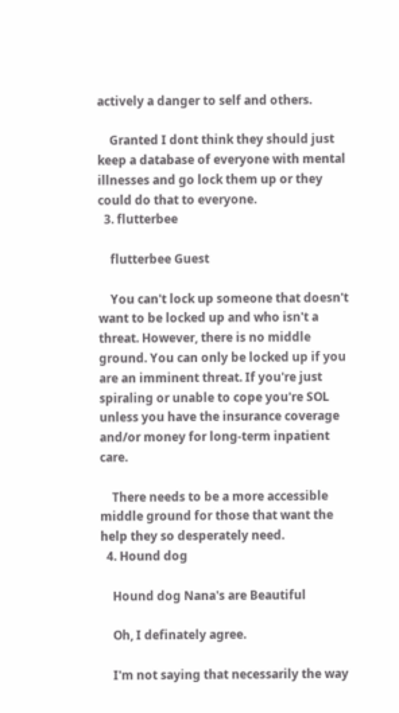actively a danger to self and others.

    Granted I dont think they should just keep a database of everyone with mental illnesses and go lock them up or they could do that to everyone.
  3. flutterbee

    flutterbee Guest

    You can't lock up someone that doesn't want to be locked up and who isn't a threat. However, there is no middle ground. You can only be locked up if you are an imminent threat. If you're just spiraling or unable to cope you're SOL unless you have the insurance coverage and/or money for long-term inpatient care.

    There needs to be a more accessible middle ground for those that want the help they so desperately need.
  4. Hound dog

    Hound dog Nana's are Beautiful

    Oh, I definately agree.

    I'm not saying that necessarily the way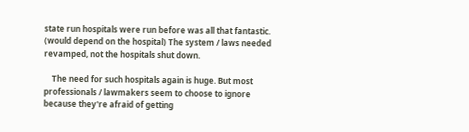state run hospitals were run before was all that fantastic. (would depend on the hospital) The system / laws needed revamped, not the hospitals shut down.

    The need for such hospitals again is huge. But most professionals / lawmakers seem to choose to ignore because they're afraid of getting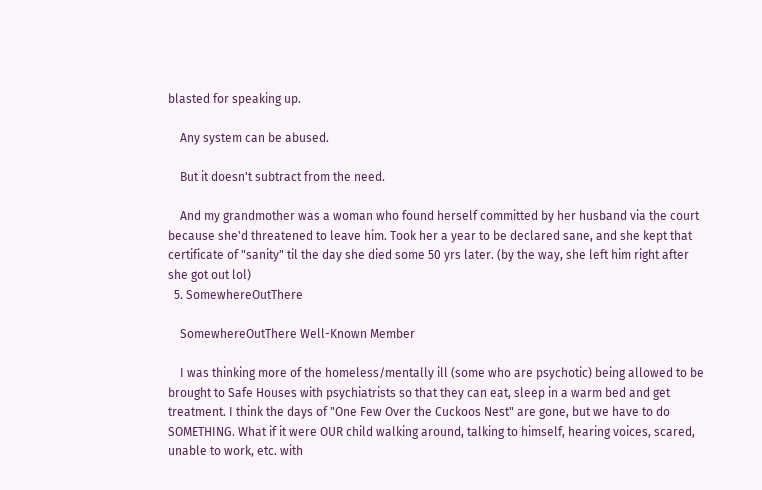blasted for speaking up.

    Any system can be abused.

    But it doesn't subtract from the need.

    And my grandmother was a woman who found herself committed by her husband via the court because she'd threatened to leave him. Took her a year to be declared sane, and she kept that certificate of "sanity" til the day she died some 50 yrs later. (by the way, she left him right after she got out lol)
  5. SomewhereOutThere

    SomewhereOutThere Well-Known Member

    I was thinking more of the homeless/mentally ill (some who are psychotic) being allowed to be brought to Safe Houses with psychiatrists so that they can eat, sleep in a warm bed and get treatment. I think the days of "One Few Over the Cuckoos Nest" are gone, but we have to do SOMETHING. What if it were OUR child walking around, talking to himself, hearing voices, scared, unable to work, etc. with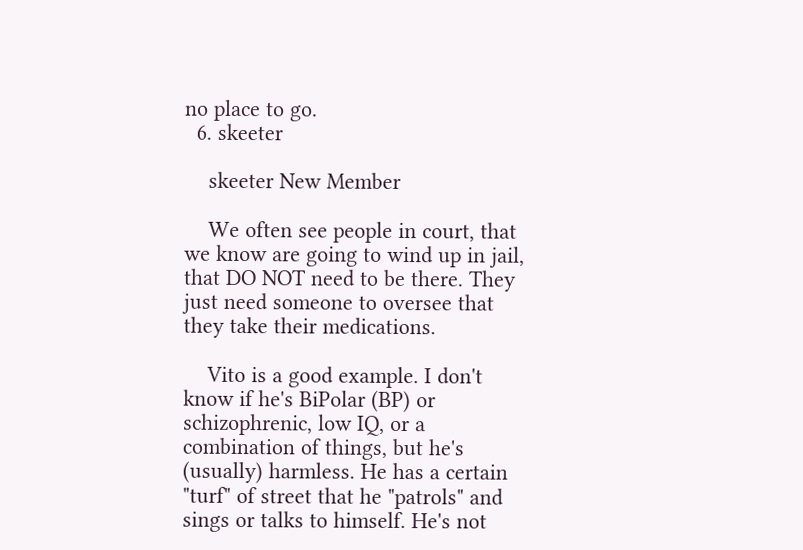no place to go.
  6. skeeter

    skeeter New Member

    We often see people in court, that we know are going to wind up in jail, that DO NOT need to be there. They just need someone to oversee that they take their medications.

    Vito is a good example. I don't know if he's BiPolar (BP) or schizophrenic, low IQ, or a combination of things, but he's (usually) harmless. He has a certain "turf" of street that he "patrols" and sings or talks to himself. He's not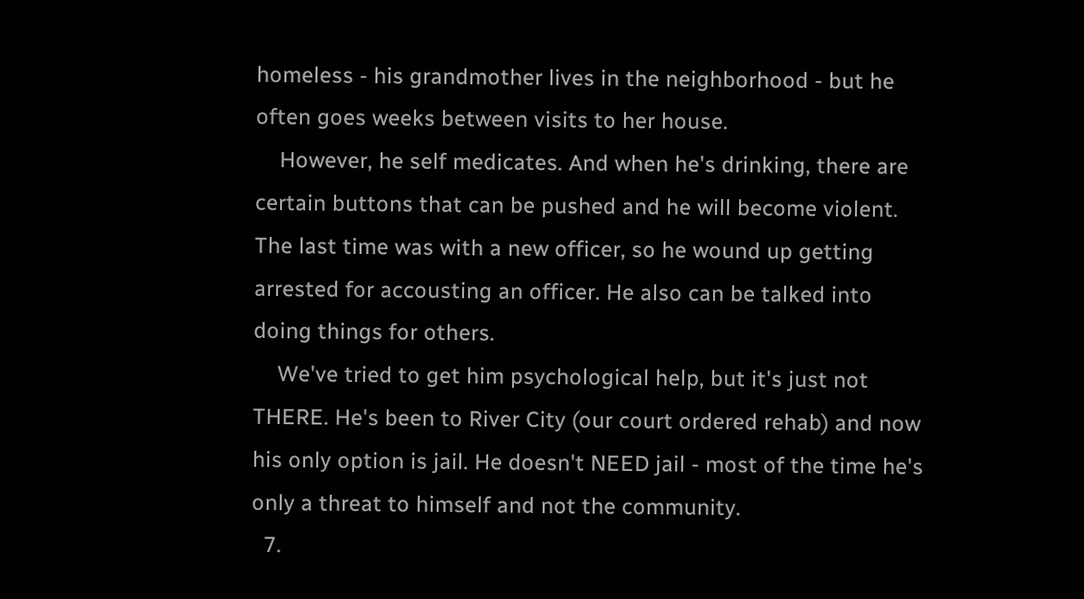homeless - his grandmother lives in the neighborhood - but he often goes weeks between visits to her house.
    However, he self medicates. And when he's drinking, there are certain buttons that can be pushed and he will become violent. The last time was with a new officer, so he wound up getting arrested for accousting an officer. He also can be talked into doing things for others.
    We've tried to get him psychological help, but it's just not THERE. He's been to River City (our court ordered rehab) and now his only option is jail. He doesn't NEED jail - most of the time he's only a threat to himself and not the community.
  7.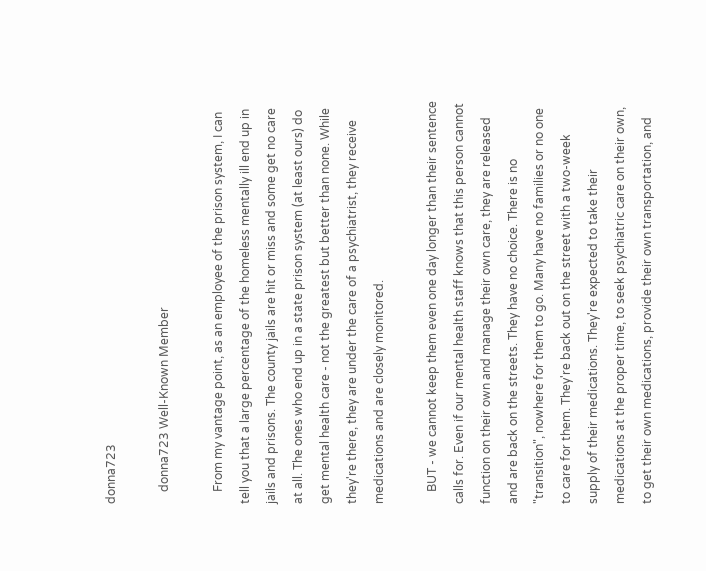donna723

    donna723 Well-Known Member

    From my vantage point, as an employee of the prison system, I can tell you that a large percentage of the homeless mentally ill end up in jails and prisons. The county jails are hit or miss and some get no care at all. The ones who end up in a state prison system (at least ours) do get mental health care - not the greatest but better than none. While they're there, they are under the care of a psychiatrist, they receive medications and are closely monitored.

    BUT - we cannot keep them even one day longer than their sentence calls for. Even if our mental health staff knows that this person cannot function on their own and manage their own care, they are released and are back on the streets. They have no choice. There is no "transition", nowhere for them to go. Many have no families or no one to care for them. They're back out on the street with a two-week supply of their medications. They're expected to take their medications at the proper time, to seek psychiatric care on their own, to get their own medications, provide their own transportation, and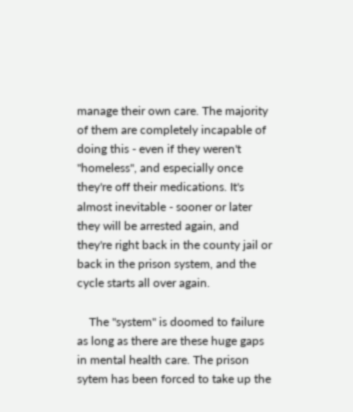manage their own care. The majority of them are completely incapable of doing this - even if they weren't "homeless", and especially once they're off their medications. It's almost inevitable - sooner or later they will be arrested again, and they're right back in the county jail or back in the prison system, and the cycle starts all over again.

    The "system" is doomed to failure as long as there are these huge gaps in mental health care. The prison sytem has been forced to take up the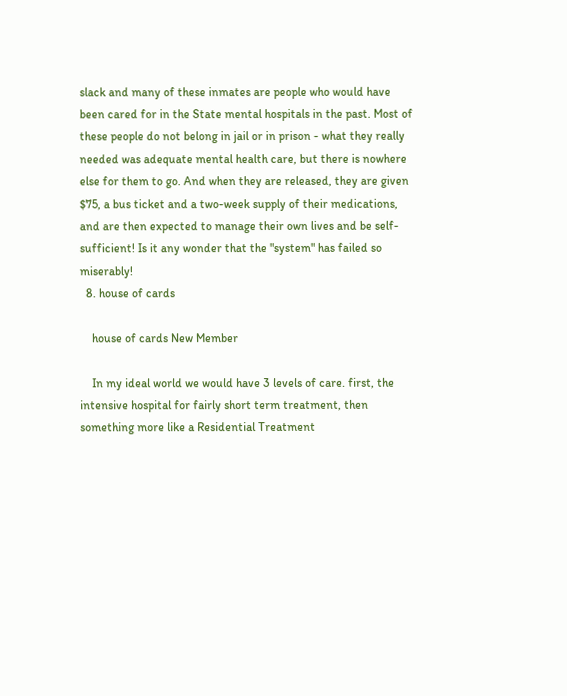slack and many of these inmates are people who would have been cared for in the State mental hospitals in the past. Most of these people do not belong in jail or in prison - what they really needed was adequate mental health care, but there is nowhere else for them to go. And when they are released, they are given $75, a bus ticket and a two-week supply of their medications, and are then expected to manage their own lives and be self-sufficient! Is it any wonder that the "system" has failed so miserably!
  8. house of cards

    house of cards New Member

    In my ideal world we would have 3 levels of care. first, the intensive hospital for fairly short term treatment, then something more like a Residential Treatment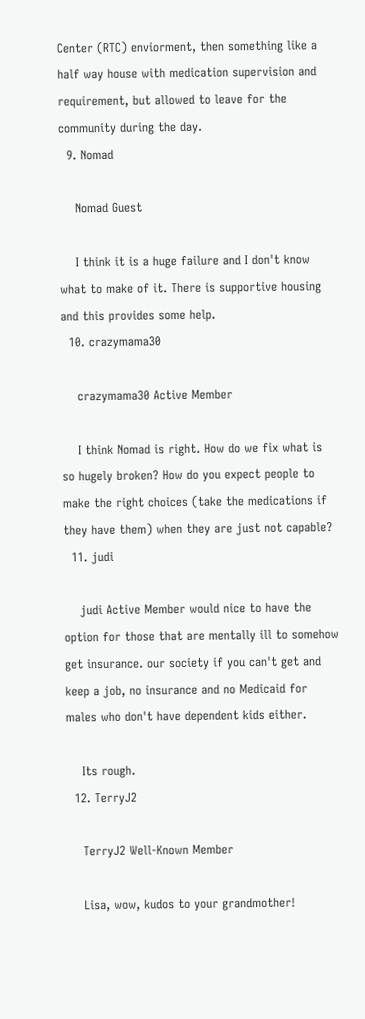Center (RTC) enviorment, then something like a half way house with medication supervision and requirement, but allowed to leave for the community during the day.
  9. Nomad

    Nomad Guest

    I think it is a huge failure and I don't know what to make of it. There is supportive housing and this provides some help.
  10. crazymama30

    crazymama30 Active Member

    I think Nomad is right. How do we fix what is so hugely broken? How do you expect people to make the right choices (take the medications if they have them) when they are just not capable?
  11. judi

    judi Active Member would nice to have the option for those that are mentally ill to somehow get insurance. our society if you can't get and keep a job, no insurance and no Medicaid for males who don't have dependent kids either.

    Its rough.
  12. TerryJ2

    TerryJ2 Well-Known Member

    Lisa, wow, kudos to your grandmother!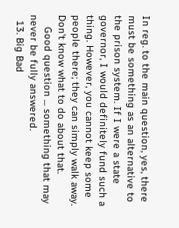In reg. to the main question, yes, there must be something as an alternative to the prison system. If I were a state governor, I would definitely fund such a thing. However, you cannot keep some people there; they can simply walk away. Don't know what to do about that.
    Good question ... something that may never be fully answered.
  13. Big Bad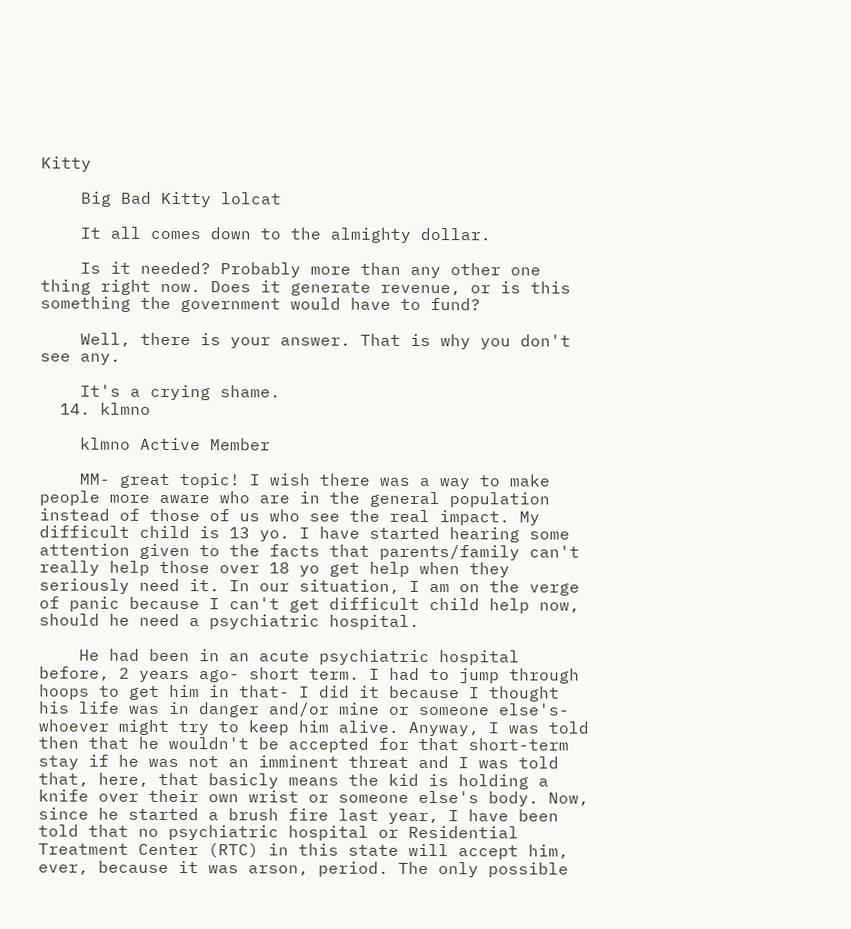Kitty

    Big Bad Kitty lolcat

    It all comes down to the almighty dollar.

    Is it needed? Probably more than any other one thing right now. Does it generate revenue, or is this something the government would have to fund?

    Well, there is your answer. That is why you don't see any.

    It's a crying shame.
  14. klmno

    klmno Active Member

    MM- great topic! I wish there was a way to make people more aware who are in the general population instead of those of us who see the real impact. My difficult child is 13 yo. I have started hearing some attention given to the facts that parents/family can't really help those over 18 yo get help when they seriously need it. In our situation, I am on the verge of panic because I can't get difficult child help now, should he need a psychiatric hospital.

    He had been in an acute psychiatric hospital before, 2 years ago- short term. I had to jump through hoops to get him in that- I did it because I thought his life was in danger and/or mine or someone else's- whoever might try to keep him alive. Anyway, I was told then that he wouldn't be accepted for that short-term stay if he was not an imminent threat and I was told that, here, that basicly means the kid is holding a knife over their own wrist or someone else's body. Now, since he started a brush fire last year, I have been told that no psychiatric hospital or Residential Treatment Center (RTC) in this state will accept him, ever, because it was arson, period. The only possible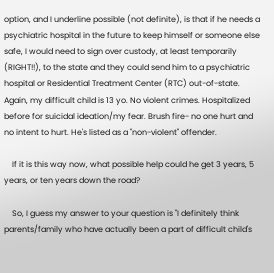option, and I underline possible (not definite), is that if he needs a psychiatric hospital in the future to keep himself or someone else safe, I would need to sign over custody, at least temporarily (RIGHT!!), to the state and they could send him to a psychiatric hospital or Residential Treatment Center (RTC) out-of-state. Again, my difficult child is 13 yo. No violent crimes. Hospitalized before for suicidal ideation/my fear. Brush fire- no one hurt and no intent to hurt. He's listed as a "non-violent" offender.

    If it is this way now, what possible help could he get 3 years, 5 years, or ten years down the road?

    So, I guess my answer to your question is "I definitely think parents/family who have actually been a part of difficult child's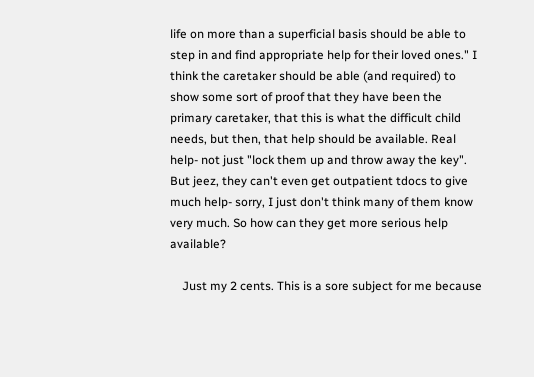life on more than a superficial basis should be able to step in and find appropriate help for their loved ones." I think the caretaker should be able (and required) to show some sort of proof that they have been the primary caretaker, that this is what the difficult child needs, but then, that help should be available. Real help- not just "lock them up and throw away the key". But jeez, they can't even get outpatient tdocs to give much help- sorry, I just don't think many of them know very much. So how can they get more serious help available?

    Just my 2 cents. This is a sore subject for me because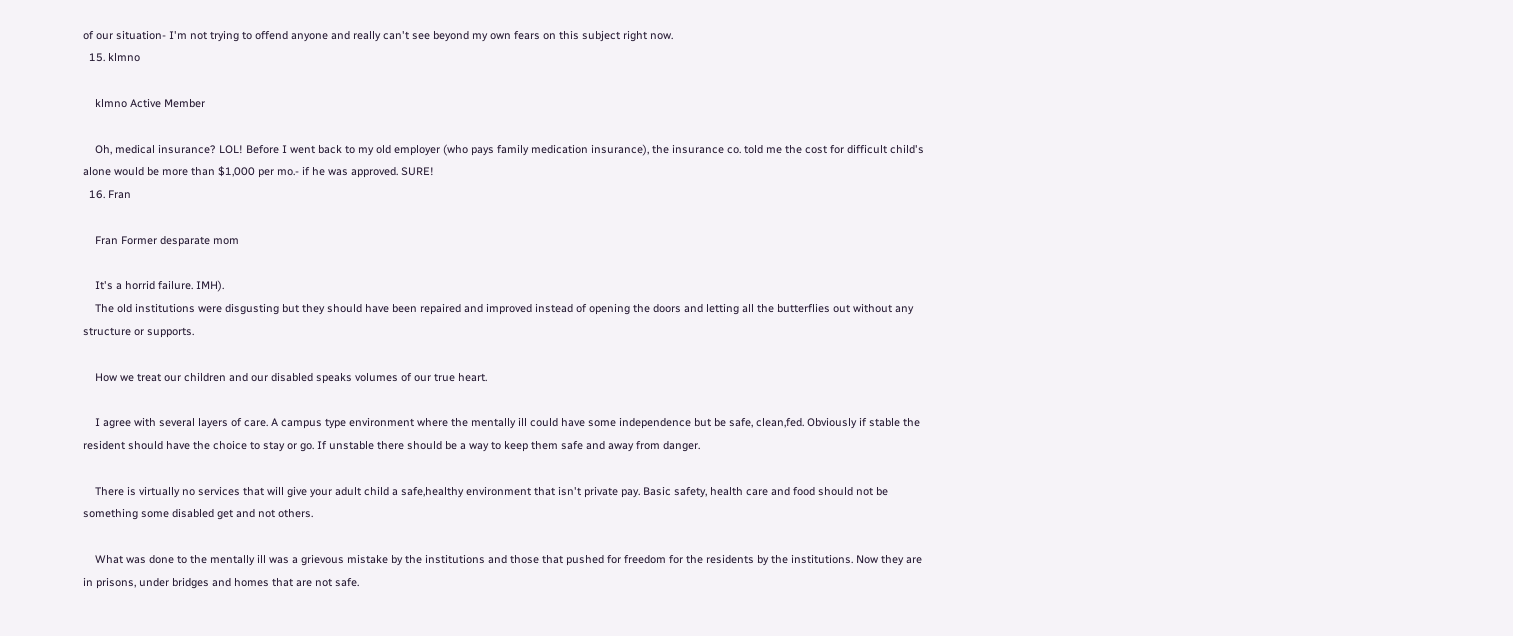of our situation- I'm not trying to offend anyone and really can't see beyond my own fears on this subject right now.
  15. klmno

    klmno Active Member

    Oh, medical insurance? LOL! Before I went back to my old employer (who pays family medication insurance), the insurance co. told me the cost for difficult child's alone would be more than $1,000 per mo.- if he was approved. SURE!
  16. Fran

    Fran Former desparate mom

    It's a horrid failure. IMH).
    The old institutions were disgusting but they should have been repaired and improved instead of opening the doors and letting all the butterflies out without any structure or supports.

    How we treat our children and our disabled speaks volumes of our true heart.

    I agree with several layers of care. A campus type environment where the mentally ill could have some independence but be safe, clean,fed. Obviously if stable the resident should have the choice to stay or go. If unstable there should be a way to keep them safe and away from danger.

    There is virtually no services that will give your adult child a safe,healthy environment that isn't private pay. Basic safety, health care and food should not be something some disabled get and not others.

    What was done to the mentally ill was a grievous mistake by the institutions and those that pushed for freedom for the residents by the institutions. Now they are in prisons, under bridges and homes that are not safe.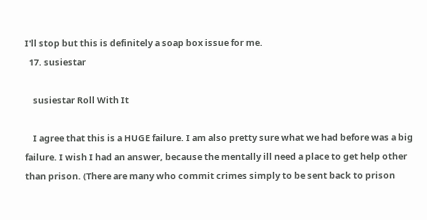I'll stop but this is definitely a soap box issue for me.
  17. susiestar

    susiestar Roll With It

    I agree that this is a HUGE failure. I am also pretty sure what we had before was a big failure. I wish I had an answer, because the mentally ill need a place to get help other than prison. (There are many who commit crimes simply to be sent back to prison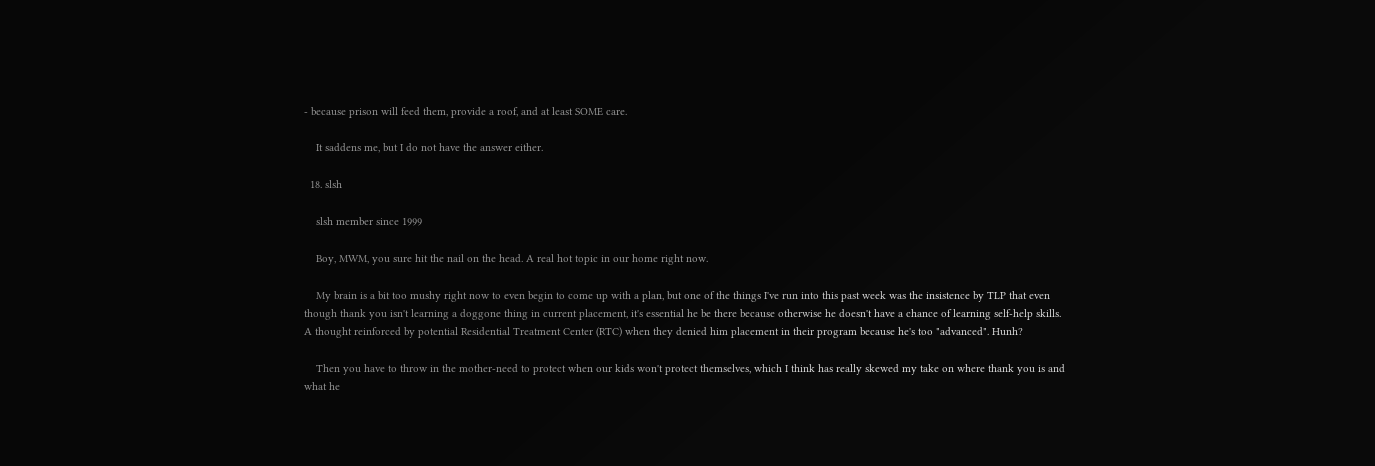- because prison will feed them, provide a roof, and at least SOME care.

    It saddens me, but I do not have the answer either.

  18. slsh

    slsh member since 1999

    Boy, MWM, you sure hit the nail on the head. A real hot topic in our home right now.

    My brain is a bit too mushy right now to even begin to come up with a plan, but one of the things I've run into this past week was the insistence by TLP that even though thank you isn't learning a doggone thing in current placement, it's essential he be there because otherwise he doesn't have a chance of learning self-help skills. A thought reinforced by potential Residential Treatment Center (RTC) when they denied him placement in their program because he's too "advanced". Hunh?

    Then you have to throw in the mother-need to protect when our kids won't protect themselves, which I think has really skewed my take on where thank you is and what he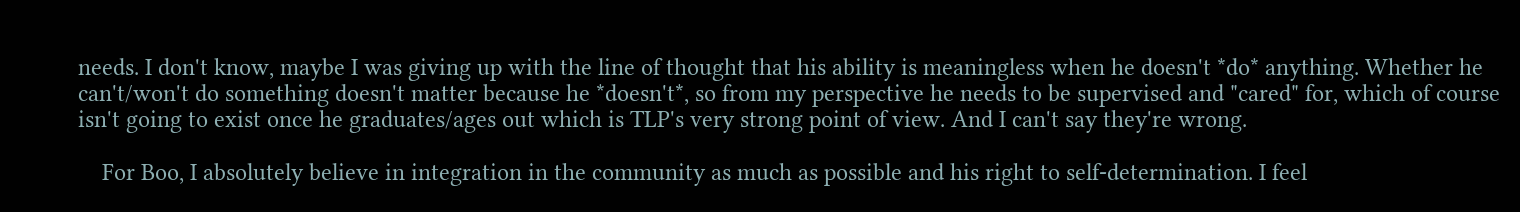needs. I don't know, maybe I was giving up with the line of thought that his ability is meaningless when he doesn't *do* anything. Whether he can't/won't do something doesn't matter because he *doesn't*, so from my perspective he needs to be supervised and "cared" for, which of course isn't going to exist once he graduates/ages out which is TLP's very strong point of view. And I can't say they're wrong.

    For Boo, I absolutely believe in integration in the community as much as possible and his right to self-determination. I feel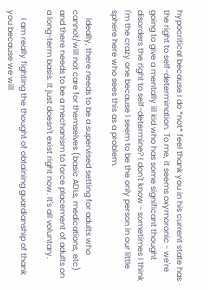hypocritical because I do *not* feel thank you in his current state has the right to self-determination. To me, it seems oxymoronic - we're going to give a mentally ill kid who has some significant thought disorders the right to self-determine? I don't know - sometimes I think I'm the crazy one because I seem to be the only person in our little sphere here who sees this as a problem.

    Ideally, there needs to be a supervised setting for adults who cannot/will not care for themselves (basic ADLs, medications, etc) and there needs to be a mechanism to force placement of adults on a long-term basis. It just doesn't exist right now. It's all voluntary.

    I am really fighting the thought of obtaining guardianship of thank you because we will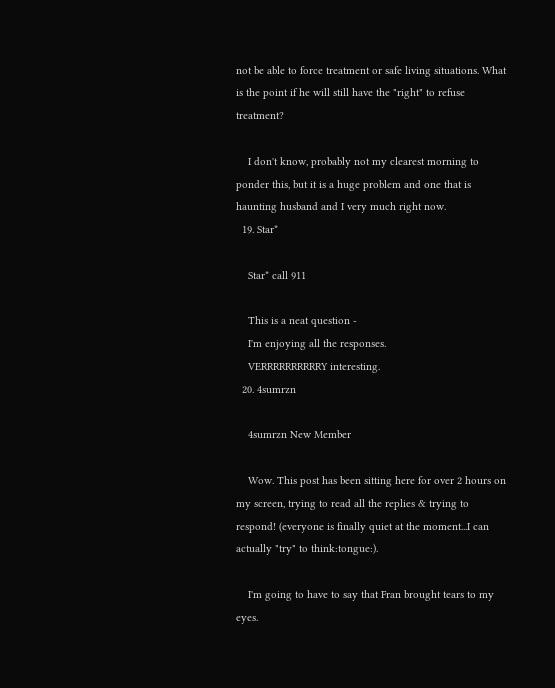not be able to force treatment or safe living situations. What is the point if he will still have the "right" to refuse treatment?

    I don't know, probably not my clearest morning to ponder this, but it is a huge problem and one that is haunting husband and I very much right now.
  19. Star*

    Star* call 911

    This is a neat question -
    I'm enjoying all the responses.
    VERRRRRRRRRRY interesting.
  20. 4sumrzn

    4sumrzn New Member

    Wow. This post has been sitting here for over 2 hours on my screen, trying to read all the replies & trying to respond! (everyone is finally quiet at the moment...I can actually "try" to think:tongue:).

    I'm going to have to say that Fran brought tears to my eyes.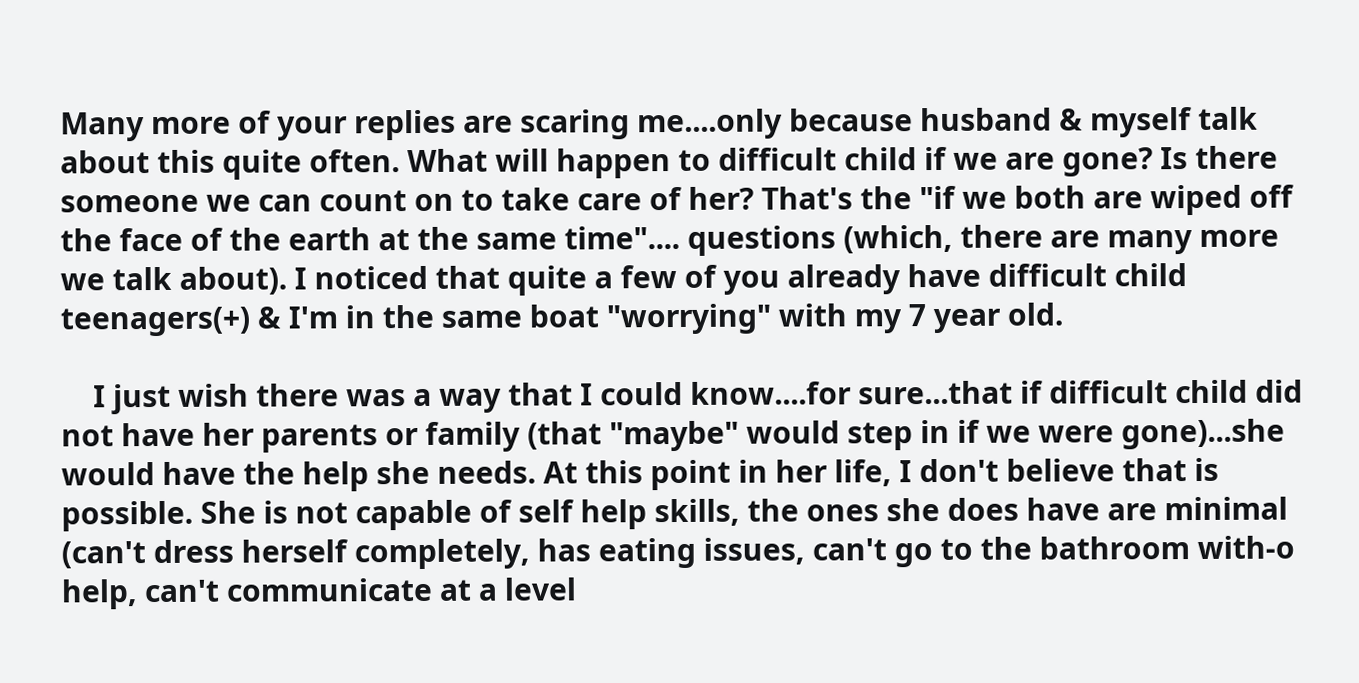Many more of your replies are scaring me....only because husband & myself talk about this quite often. What will happen to difficult child if we are gone? Is there someone we can count on to take care of her? That's the "if we both are wiped off the face of the earth at the same time".... questions (which, there are many more we talk about). I noticed that quite a few of you already have difficult child teenagers(+) & I'm in the same boat "worrying" with my 7 year old.

    I just wish there was a way that I could know....for sure...that if difficult child did not have her parents or family (that "maybe" would step in if we were gone)...she would have the help she needs. At this point in her life, I don't believe that is possible. She is not capable of self help skills, the ones she does have are minimal (can't dress herself completely, has eating issues, can't go to the bathroom with-o help, can't communicate at a level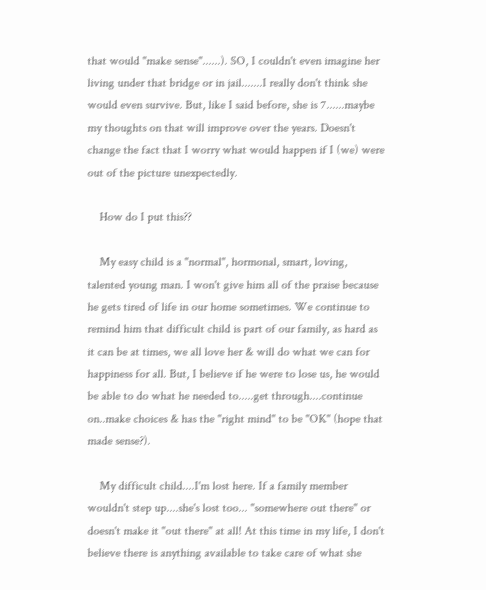that would "make sense"......). SO, I couldn't even imagine her living under that bridge or in jail.......I really don't think she would even survive. But, like I said before, she is 7......maybe my thoughts on that will improve over the years. Doesn't change the fact that I worry what would happen if I (we) were out of the picture unexpectedly.

    How do I put this??

    My easy child is a "normal", hormonal, smart, loving, talented young man. I won't give him all of the praise because he gets tired of life in our home sometimes. We continue to remind him that difficult child is part of our family, as hard as it can be at times, we all love her & will do what we can for happiness for all. But, I believe if he were to lose us, he would be able to do what he needed to.....get through....continue on..make choices & has the "right mind" to be "OK" (hope that made sense?).

    My difficult child....I'm lost here. If a family member wouldn't step up....she's lost too... "somewhere out there" or doesn't make it "out there" at all! At this time in my life, I don't believe there is anything available to take care of what she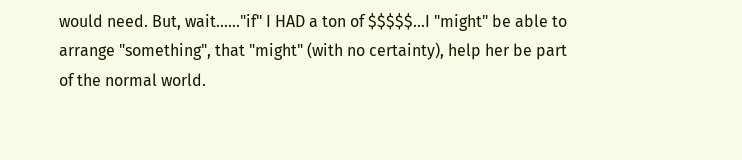would need. But, wait......"if" I HAD a ton of $$$$$...I "might" be able to arrange "something", that "might" (with no certainty), help her be part of the normal world.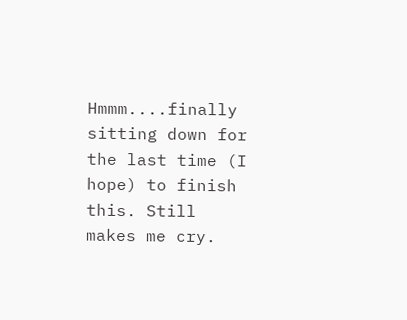Hmmm....finally sitting down for the last time (I hope) to finish this. Still makes me cry.